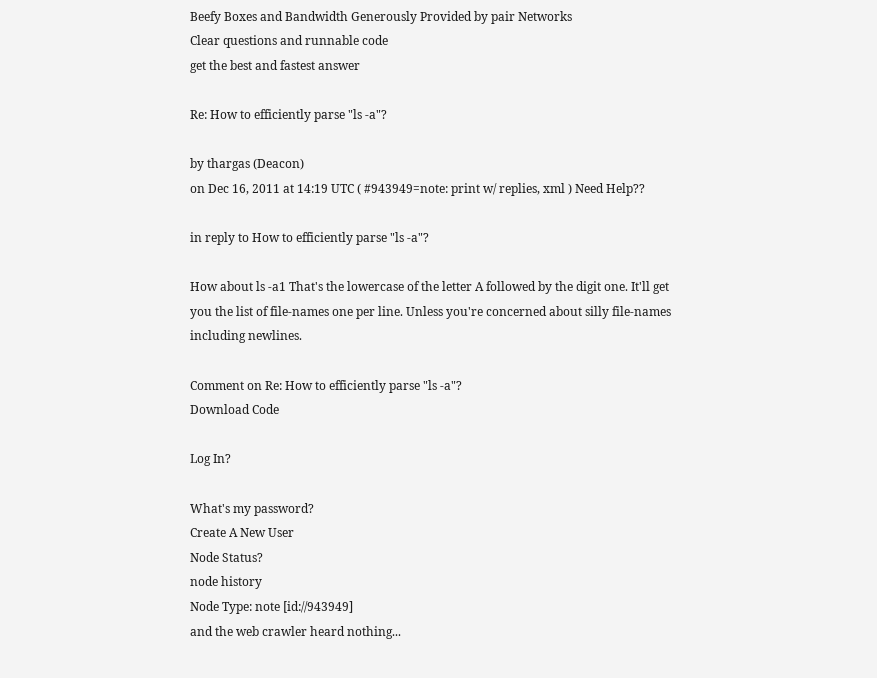Beefy Boxes and Bandwidth Generously Provided by pair Networks
Clear questions and runnable code
get the best and fastest answer

Re: How to efficiently parse "ls -a"?

by thargas (Deacon)
on Dec 16, 2011 at 14:19 UTC ( #943949=note: print w/ replies, xml ) Need Help??

in reply to How to efficiently parse "ls -a"?

How about ls -a1 That's the lowercase of the letter A followed by the digit one. It'll get you the list of file-names one per line. Unless you're concerned about silly file-names including newlines.

Comment on Re: How to efficiently parse "ls -a"?
Download Code

Log In?

What's my password?
Create A New User
Node Status?
node history
Node Type: note [id://943949]
and the web crawler heard nothing...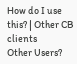How do I use this? | Other CB clients
Other Users?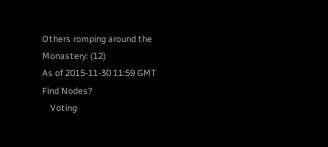Others romping around the Monastery: (12)
As of 2015-11-30 11:59 GMT
Find Nodes?
    Voting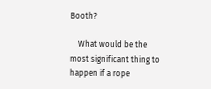Booth?

    What would be the most significant thing to happen if a rope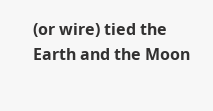(or wire) tied the Earth and the Moon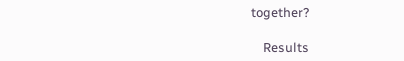together?

    Results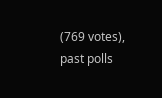(769 votes), past polls